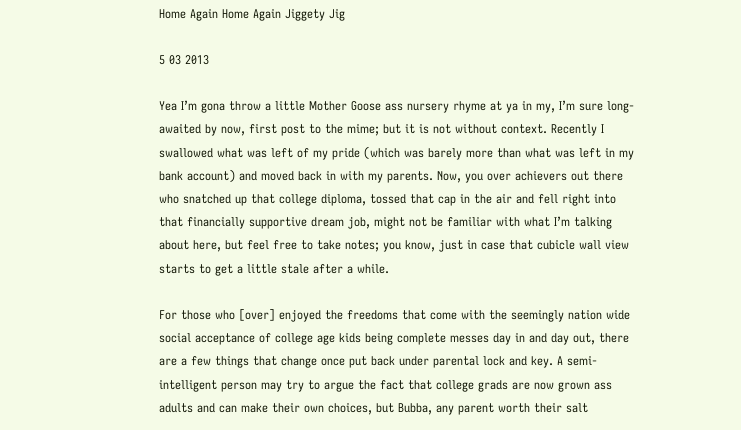Home Again Home Again Jiggety Jig

5 03 2013

Yea I’m gona throw a little Mother Goose ass nursery rhyme at ya in my, I’m sure long-awaited by now, first post to the mime; but it is not without context. Recently I swallowed what was left of my pride (which was barely more than what was left in my bank account) and moved back in with my parents. Now, you over achievers out there who snatched up that college diploma, tossed that cap in the air and fell right into that financially supportive dream job, might not be familiar with what I’m talking about here, but feel free to take notes; you know, just in case that cubicle wall view starts to get a little stale after a while.

For those who [over] enjoyed the freedoms that come with the seemingly nation wide social acceptance of college age kids being complete messes day in and day out, there are a few things that change once put back under parental lock and key. A semi-intelligent person may try to argue the fact that college grads are now grown ass adults and can make their own choices, but Bubba, any parent worth their salt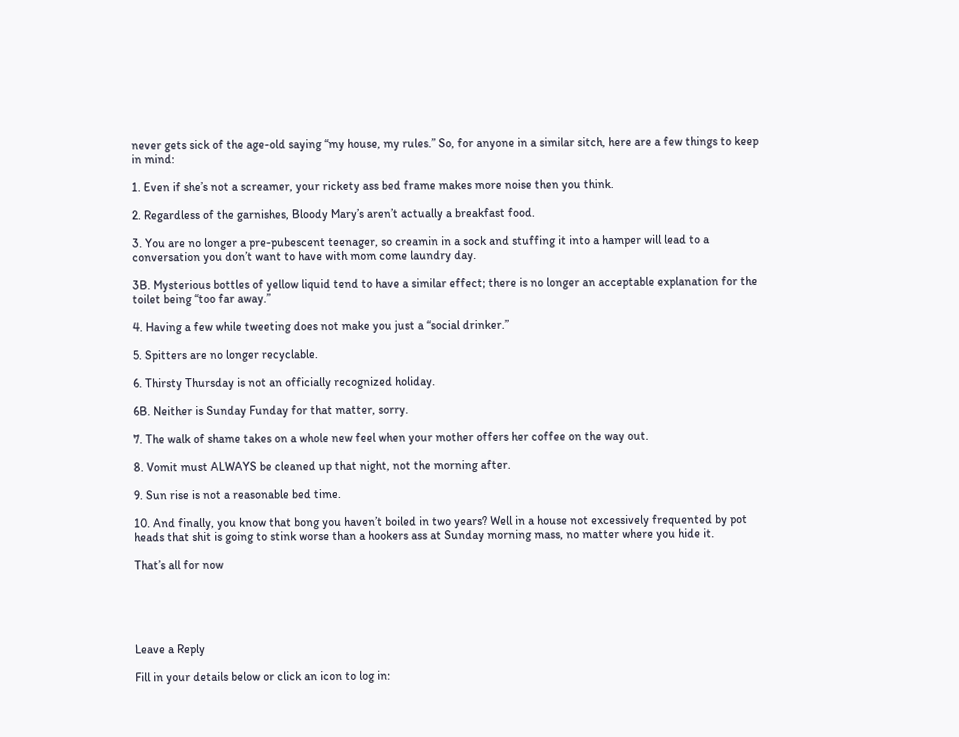never gets sick of the age-old saying “my house, my rules.” So, for anyone in a similar sitch, here are a few things to keep in mind:

1. Even if she’s not a screamer, your rickety ass bed frame makes more noise then you think.

2. Regardless of the garnishes, Bloody Mary’s aren’t actually a breakfast food.

3. You are no longer a pre-pubescent teenager, so creamin in a sock and stuffing it into a hamper will lead to a conversation you don’t want to have with mom come laundry day.

3B. Mysterious bottles of yellow liquid tend to have a similar effect; there is no longer an acceptable explanation for the toilet being “too far away.”

4. Having a few while tweeting does not make you just a “social drinker.”

5. Spitters are no longer recyclable.

6. Thirsty Thursday is not an officially recognized holiday.

6B. Neither is Sunday Funday for that matter, sorry.

7. The walk of shame takes on a whole new feel when your mother offers her coffee on the way out.

8. Vomit must ALWAYS be cleaned up that night, not the morning after.

9. Sun rise is not a reasonable bed time.

10. And finally, you know that bong you haven’t boiled in two years? Well in a house not excessively frequented by pot heads that shit is going to stink worse than a hookers ass at Sunday morning mass, no matter where you hide it.

That’s all for now





Leave a Reply

Fill in your details below or click an icon to log in: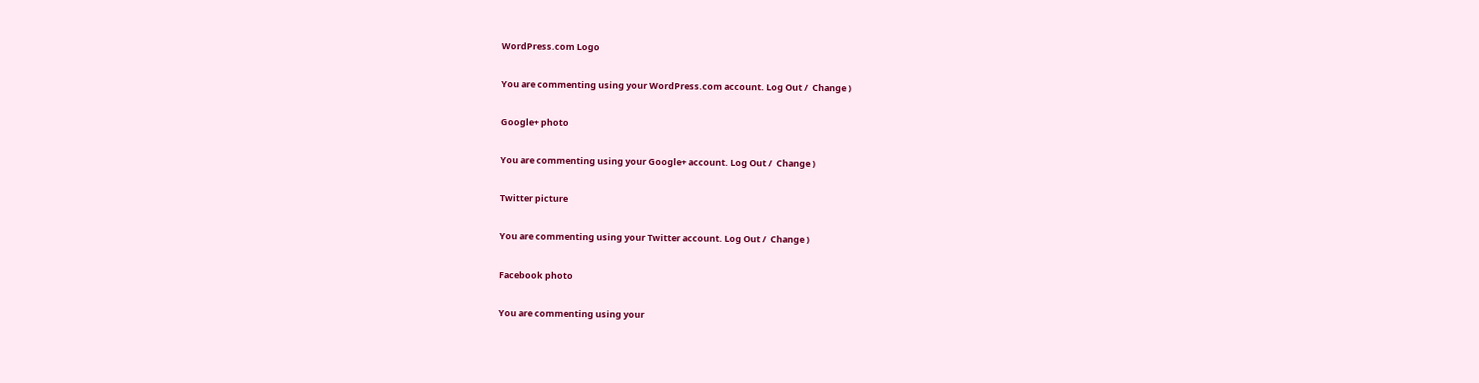WordPress.com Logo

You are commenting using your WordPress.com account. Log Out /  Change )

Google+ photo

You are commenting using your Google+ account. Log Out /  Change )

Twitter picture

You are commenting using your Twitter account. Log Out /  Change )

Facebook photo

You are commenting using your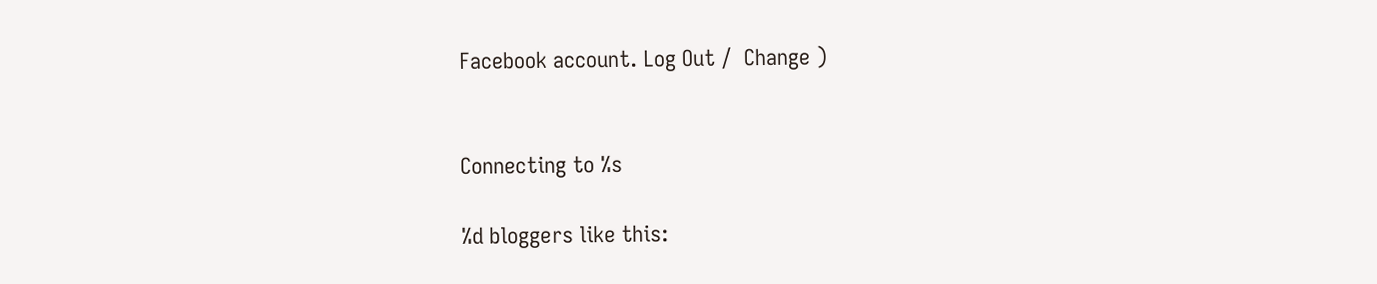Facebook account. Log Out /  Change )


Connecting to %s

%d bloggers like this: